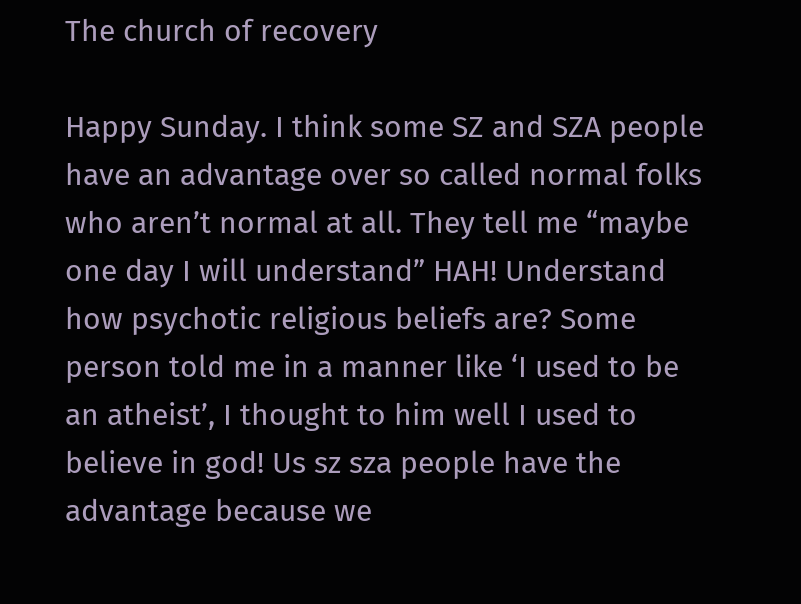The church of recovery

Happy Sunday. I think some SZ and SZA people have an advantage over so called normal folks who aren’t normal at all. They tell me “maybe one day I will understand” HAH! Understand how psychotic religious beliefs are? Some person told me in a manner like ‘I used to be an atheist’, I thought to him well I used to believe in god! Us sz sza people have the advantage because we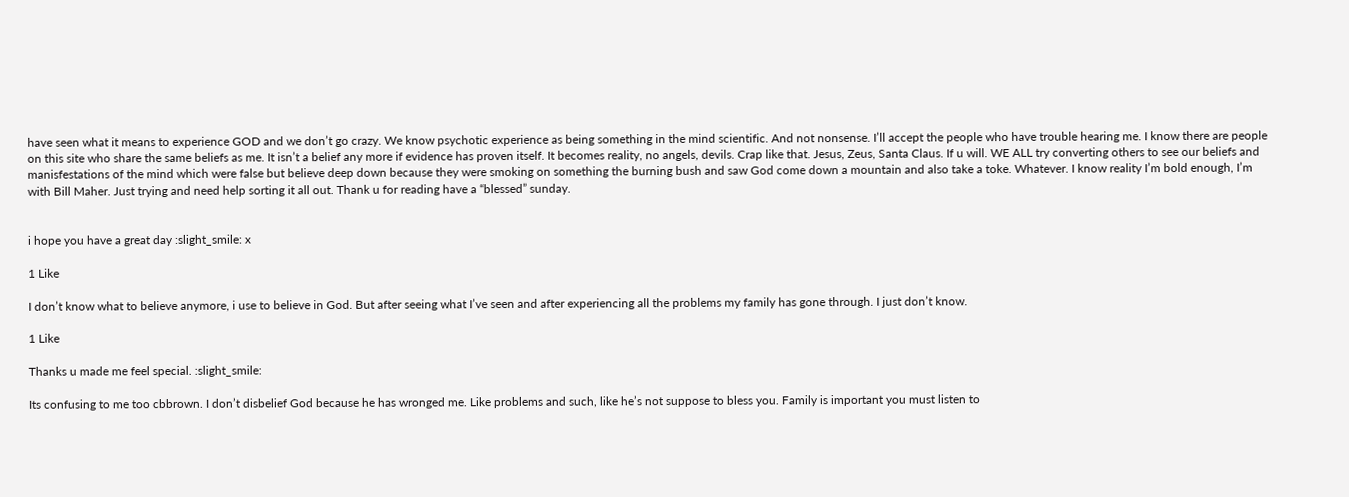have seen what it means to experience GOD and we don’t go crazy. We know psychotic experience as being something in the mind scientific. And not nonsense. I’ll accept the people who have trouble hearing me. I know there are people on this site who share the same beliefs as me. It isn’t a belief any more if evidence has proven itself. It becomes reality, no angels, devils. Crap like that. Jesus, Zeus, Santa Claus. If u will. WE ALL try converting others to see our beliefs and manisfestations of the mind which were false but believe deep down because they were smoking on something the burning bush and saw God come down a mountain and also take a toke. Whatever. I know reality I’m bold enough, I’m with Bill Maher. Just trying and need help sorting it all out. Thank u for reading have a “blessed” sunday.


i hope you have a great day :slight_smile: x

1 Like

I don’t know what to believe anymore, i use to believe in God. But after seeing what I’ve seen and after experiencing all the problems my family has gone through. I just don’t know.

1 Like

Thanks u made me feel special. :slight_smile:

Its confusing to me too cbbrown. I don’t disbelief God because he has wronged me. Like problems and such, like he’s not suppose to bless you. Family is important you must listen to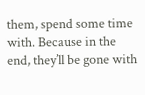them, spend some time with. Because in the end, they’ll be gone with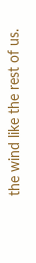the wind like the rest of us.